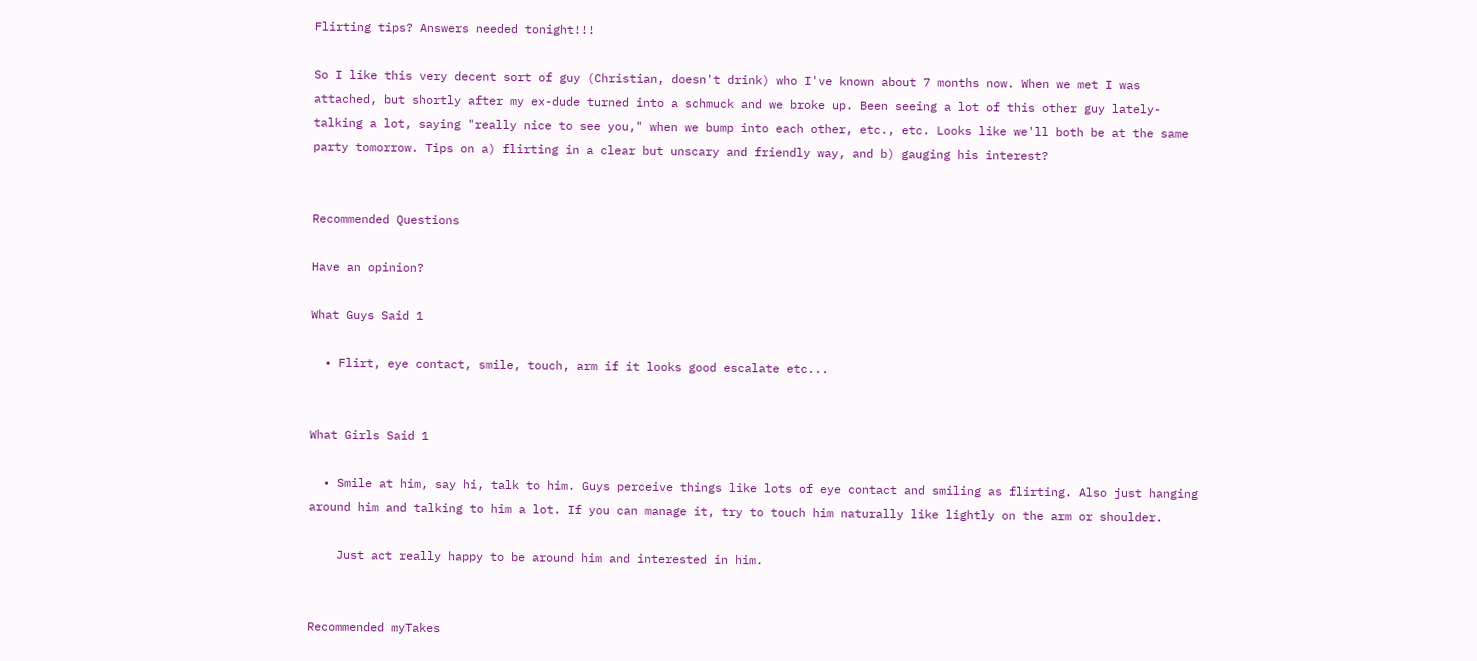Flirting tips? Answers needed tonight!!!

So I like this very decent sort of guy (Christian, doesn't drink) who I've known about 7 months now. When we met I was attached, but shortly after my ex-dude turned into a schmuck and we broke up. Been seeing a lot of this other guy lately- talking a lot, saying "really nice to see you," when we bump into each other, etc., etc. Looks like we'll both be at the same party tomorrow. Tips on a) flirting in a clear but unscary and friendly way, and b) gauging his interest?


Recommended Questions

Have an opinion?

What Guys Said 1

  • Flirt, eye contact, smile, touch, arm if it looks good escalate etc...


What Girls Said 1

  • Smile at him, say hi, talk to him. Guys perceive things like lots of eye contact and smiling as flirting. Also just hanging around him and talking to him a lot. If you can manage it, try to touch him naturally like lightly on the arm or shoulder.

    Just act really happy to be around him and interested in him.


Recommended myTakes